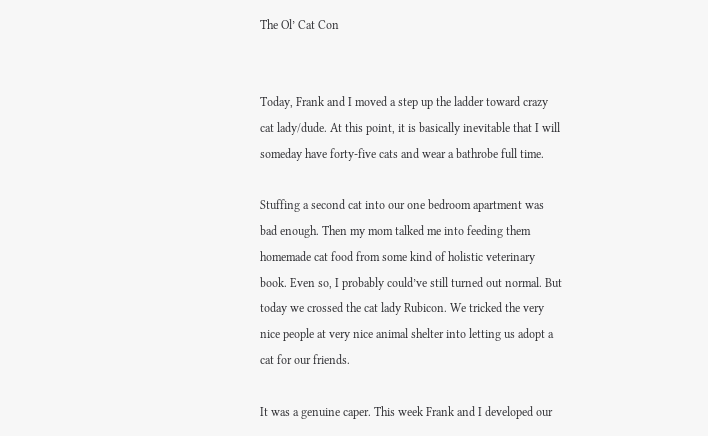The Ol’ Cat Con


Today, Frank and I moved a step up the ladder toward crazy cat lady/dude. At this point, it is basically inevitable that I will someday have forty-five cats and wear a bathrobe full time.

Stuffing a second cat into our one bedroom apartment was bad enough. Then my mom talked me into feeding them homemade cat food from some kind of holistic veterinary book. Even so, I probably could’ve still turned out normal. But today we crossed the cat lady Rubicon. We tricked the very nice people at very nice animal shelter into letting us adopt a cat for our friends.

It was a genuine caper. This week Frank and I developed our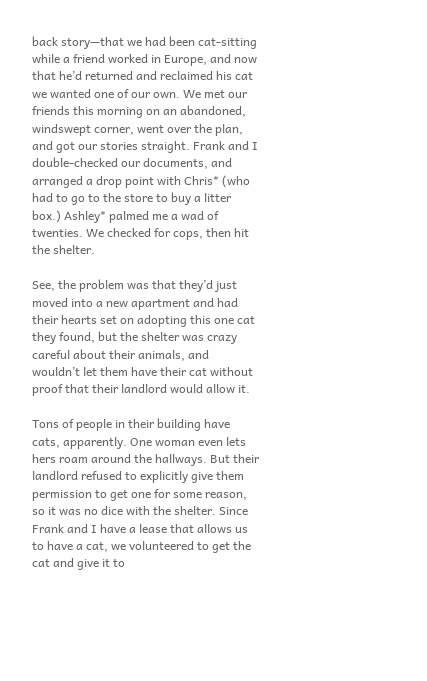back story—that we had been cat-sitting while a friend worked in Europe, and now that he’d returned and reclaimed his cat we wanted one of our own. We met our friends this morning on an abandoned, windswept corner, went over the plan, and got our stories straight. Frank and I double-checked our documents, and arranged a drop point with Chris* (who had to go to the store to buy a litter box.) Ashley* palmed me a wad of twenties. We checked for cops, then hit the shelter.

See, the problem was that they’d just moved into a new apartment and had their hearts set on adopting this one cat they found, but the shelter was crazy careful about their animals, and wouldn’t let them have their cat without proof that their landlord would allow it.

Tons of people in their building have cats, apparently. One woman even lets hers roam around the hallways. But their landlord refused to explicitly give them permission to get one for some reason, so it was no dice with the shelter. Since Frank and I have a lease that allows us to have a cat, we volunteered to get the cat and give it to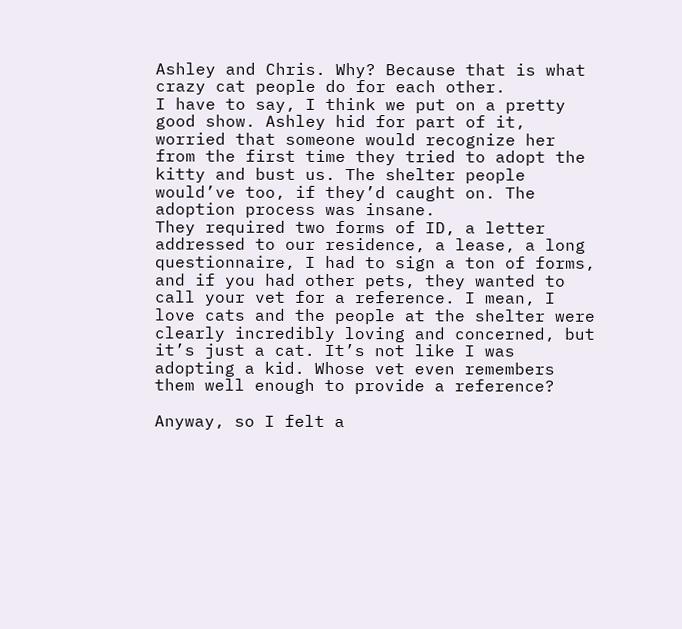Ashley and Chris. Why? Because that is what crazy cat people do for each other.
I have to say, I think we put on a pretty good show. Ashley hid for part of it, worried that someone would recognize her from the first time they tried to adopt the kitty and bust us. The shelter people would’ve too, if they’d caught on. The adoption process was insane.
They required two forms of ID, a letter addressed to our residence, a lease, a long questionnaire, I had to sign a ton of forms, and if you had other pets, they wanted to call your vet for a reference. I mean, I love cats and the people at the shelter were clearly incredibly loving and concerned, but it’s just a cat. It’s not like I was adopting a kid. Whose vet even remembers them well enough to provide a reference?

Anyway, so I felt a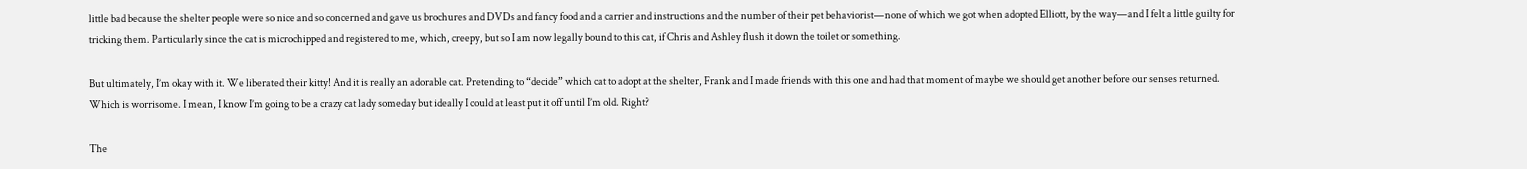little bad because the shelter people were so nice and so concerned and gave us brochures and DVDs and fancy food and a carrier and instructions and the number of their pet behaviorist—none of which we got when adopted Elliott, by the way—and I felt a little guilty for tricking them. Particularly since the cat is microchipped and registered to me, which, creepy, but so I am now legally bound to this cat, if Chris and Ashley flush it down the toilet or something.

But ultimately, I’m okay with it. We liberated their kitty! And it is really an adorable cat. Pretending to “decide” which cat to adopt at the shelter, Frank and I made friends with this one and had that moment of maybe we should get another before our senses returned. Which is worrisome. I mean, I know I’m going to be a crazy cat lady someday but ideally I could at least put it off until I’m old. Right?

The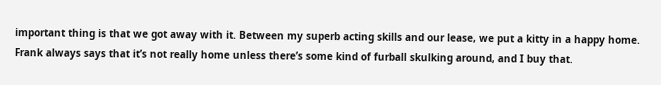important thing is that we got away with it. Between my superb acting skills and our lease, we put a kitty in a happy home. Frank always says that it’s not really home unless there’s some kind of furball skulking around, and I buy that.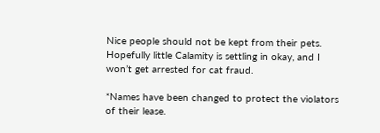Nice people should not be kept from their pets. Hopefully little Calamity is settling in okay, and I won’t get arrested for cat fraud.

*Names have been changed to protect the violators of their lease.